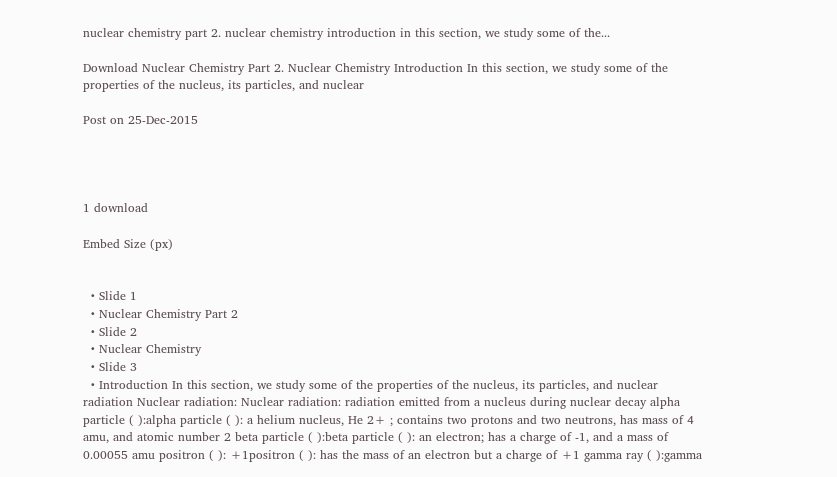nuclear chemistry part 2. nuclear chemistry introduction in this section, we study some of the...

Download Nuclear Chemistry Part 2. Nuclear Chemistry Introduction In this section, we study some of the properties of the nucleus, its particles, and nuclear

Post on 25-Dec-2015




1 download

Embed Size (px)


  • Slide 1
  • Nuclear Chemistry Part 2
  • Slide 2
  • Nuclear Chemistry
  • Slide 3
  • Introduction In this section, we study some of the properties of the nucleus, its particles, and nuclear radiation Nuclear radiation: Nuclear radiation: radiation emitted from a nucleus during nuclear decay alpha particle ( ):alpha particle ( ): a helium nucleus, He 2+ ; contains two protons and two neutrons, has mass of 4 amu, and atomic number 2 beta particle ( ):beta particle ( ): an electron; has a charge of -1, and a mass of 0.00055 amu positron ( ): +1positron ( ): has the mass of an electron but a charge of +1 gamma ray ( ):gamma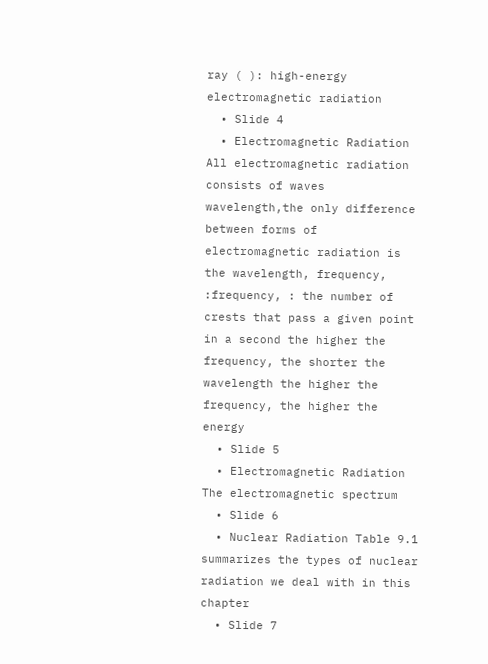ray ( ): high-energy electromagnetic radiation
  • Slide 4
  • Electromagnetic Radiation All electromagnetic radiation consists of waves wavelength,the only difference between forms of electromagnetic radiation is the wavelength, frequency, :frequency, : the number of crests that pass a given point in a second the higher the frequency, the shorter the wavelength the higher the frequency, the higher the energy
  • Slide 5
  • Electromagnetic Radiation The electromagnetic spectrum
  • Slide 6
  • Nuclear Radiation Table 9.1 summarizes the types of nuclear radiation we deal with in this chapter
  • Slide 7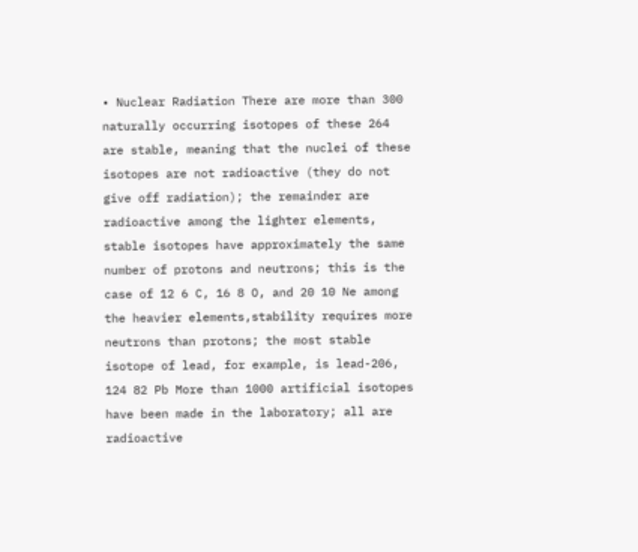• Nuclear Radiation There are more than 300 naturally occurring isotopes of these 264 are stable, meaning that the nuclei of these isotopes are not radioactive (they do not give off radiation); the remainder are radioactive among the lighter elements, stable isotopes have approximately the same number of protons and neutrons; this is the case of 12 6 C, 16 8 O, and 20 10 Ne among the heavier elements,stability requires more neutrons than protons; the most stable isotope of lead, for example, is lead-206, 124 82 Pb More than 1000 artificial isotopes have been made in the laboratory; all are radioactive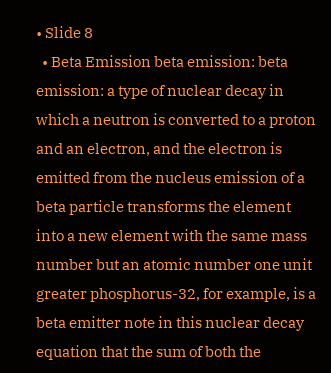• Slide 8
  • Beta Emission beta emission: beta emission: a type of nuclear decay in which a neutron is converted to a proton and an electron, and the electron is emitted from the nucleus emission of a beta particle transforms the element into a new element with the same mass number but an atomic number one unit greater phosphorus-32, for example, is a beta emitter note in this nuclear decay equation that the sum of both the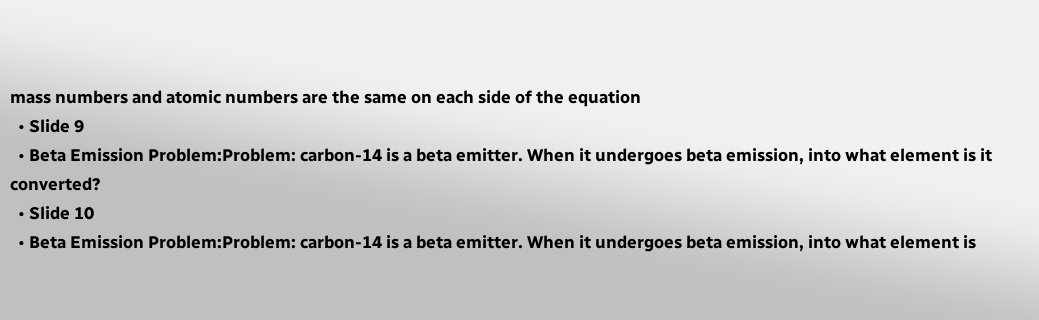mass numbers and atomic numbers are the same on each side of the equation
  • Slide 9
  • Beta Emission Problem:Problem: carbon-14 is a beta emitter. When it undergoes beta emission, into what element is it converted?
  • Slide 10
  • Beta Emission Problem:Problem: carbon-14 is a beta emitter. When it undergoes beta emission, into what element is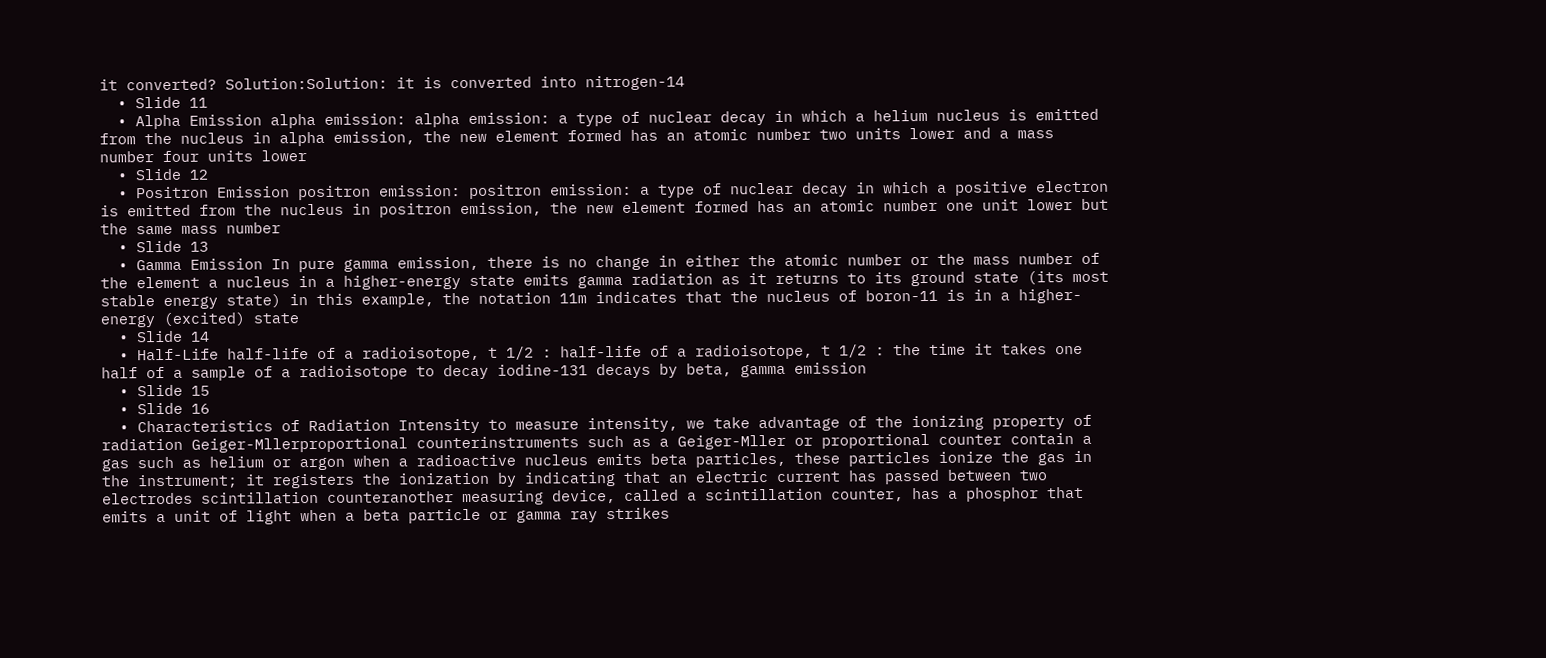it converted? Solution:Solution: it is converted into nitrogen-14
  • Slide 11
  • Alpha Emission alpha emission: alpha emission: a type of nuclear decay in which a helium nucleus is emitted from the nucleus in alpha emission, the new element formed has an atomic number two units lower and a mass number four units lower
  • Slide 12
  • Positron Emission positron emission: positron emission: a type of nuclear decay in which a positive electron is emitted from the nucleus in positron emission, the new element formed has an atomic number one unit lower but the same mass number
  • Slide 13
  • Gamma Emission In pure gamma emission, there is no change in either the atomic number or the mass number of the element a nucleus in a higher-energy state emits gamma radiation as it returns to its ground state (its most stable energy state) in this example, the notation 11m indicates that the nucleus of boron-11 is in a higher-energy (excited) state
  • Slide 14
  • Half-Life half-life of a radioisotope, t 1/2 : half-life of a radioisotope, t 1/2 : the time it takes one half of a sample of a radioisotope to decay iodine-131 decays by beta, gamma emission
  • Slide 15
  • Slide 16
  • Characteristics of Radiation Intensity to measure intensity, we take advantage of the ionizing property of radiation Geiger-Mllerproportional counterinstruments such as a Geiger-Mller or proportional counter contain a gas such as helium or argon when a radioactive nucleus emits beta particles, these particles ionize the gas in the instrument; it registers the ionization by indicating that an electric current has passed between two electrodes scintillation counteranother measuring device, called a scintillation counter, has a phosphor that emits a unit of light when a beta particle or gamma ray strikes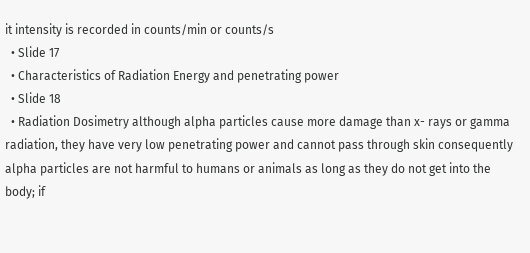it intensity is recorded in counts/min or counts/s
  • Slide 17
  • Characteristics of Radiation Energy and penetrating power
  • Slide 18
  • Radiation Dosimetry although alpha particles cause more damage than x- rays or gamma radiation, they have very low penetrating power and cannot pass through skin consequently alpha particles are not harmful to humans or animals as long as they do not get into the body; if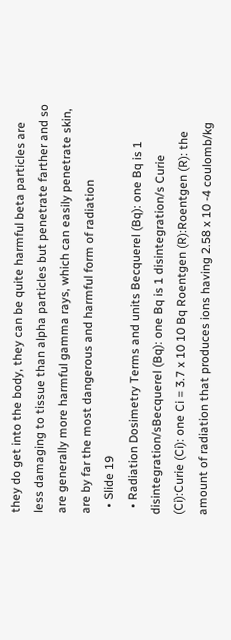they do get into the body, they can be quite harmful beta particles are less damaging to tissue than alpha particles but penetrate farther and so are generally more harmful gamma rays, which can easily penetrate skin, are by far the most dangerous and harmful form of radiation
  • Slide 19
  • Radiation Dosimetry Terms and units Becquerel (Bq): one Bq is 1 disintegration/sBecquerel (Bq): one Bq is 1 disintegration/s Curie (Ci):Curie (Ci): one Ci = 3.7 x 10 10 Bq Roentgen (R):Roentgen (R): the amount of radiation that produces ions having 2.58 x 10 -4 coulomb/kg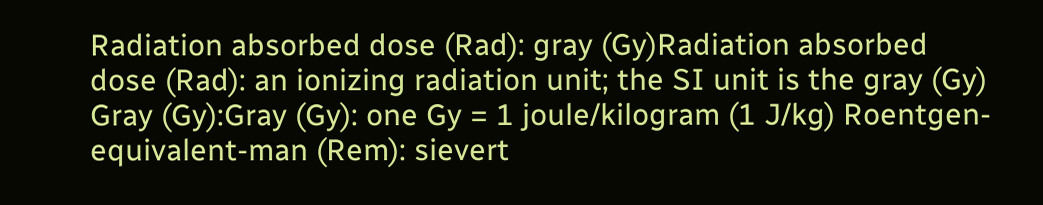Radiation absorbed dose (Rad): gray (Gy)Radiation absorbed dose (Rad): an ionizing radiation unit; the SI unit is the gray (Gy) Gray (Gy):Gray (Gy): one Gy = 1 joule/kilogram (1 J/kg) Roentgen-equivalent-man (Rem): sievert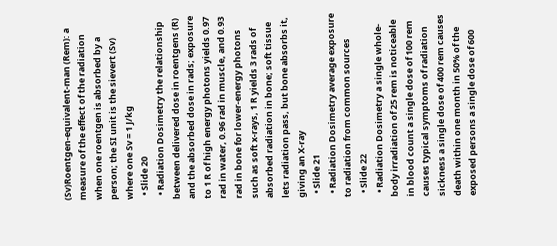(Sv)Roentgen-equivalent-man (Rem): a measure of the effect of the radiation when one roentgen is absorbed by a person; the SI unit is the sievert (Sv) where one Sv = 1 J/kg
  • Slide 20
  • Radiation Dosimetry the relationship between delivered dose in roentgens (R) and the absorbed dose in rads; exposure to 1 R of high energy photons yields 0.97 rad in water, 0.96 rad in muscle, and 0.93 rad in bone for lower-energy photons such as soft x-rays, 1 R yields 3 rads of absorbed radiation in bone; soft tissue lets radiation pass, but bone absorbs it, giving an X-ray
  • Slide 21
  • Radiation Dosimetry average exposure to radiation from common sources
  • Slide 22
  • Radiation Dosimetry a single whole-body irradiation of 25 rem is noticeable in blood count a single dose of 100 rem causes typical symptoms of radiation sickness a single dose of 400 rem causes death within one month in 50% of the exposed persons a single dose of 600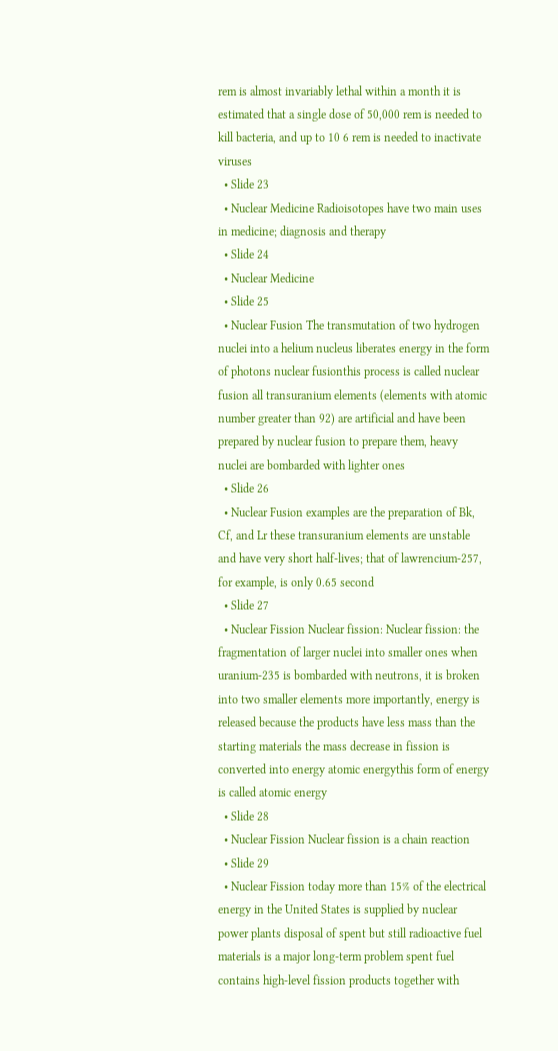rem is almost invariably lethal within a month it is estimated that a single dose of 50,000 rem is needed to kill bacteria, and up to 10 6 rem is needed to inactivate viruses
  • Slide 23
  • Nuclear Medicine Radioisotopes have two main uses in medicine; diagnosis and therapy
  • Slide 24
  • Nuclear Medicine
  • Slide 25
  • Nuclear Fusion The transmutation of two hydrogen nuclei into a helium nucleus liberates energy in the form of photons nuclear fusionthis process is called nuclear fusion all transuranium elements (elements with atomic number greater than 92) are artificial and have been prepared by nuclear fusion to prepare them, heavy nuclei are bombarded with lighter ones
  • Slide 26
  • Nuclear Fusion examples are the preparation of Bk, Cf, and Lr these transuranium elements are unstable and have very short half-lives; that of lawrencium-257, for example, is only 0.65 second
  • Slide 27
  • Nuclear Fission Nuclear fission: Nuclear fission: the fragmentation of larger nuclei into smaller ones when uranium-235 is bombarded with neutrons, it is broken into two smaller elements more importantly, energy is released because the products have less mass than the starting materials the mass decrease in fission is converted into energy atomic energythis form of energy is called atomic energy
  • Slide 28
  • Nuclear Fission Nuclear fission is a chain reaction
  • Slide 29
  • Nuclear Fission today more than 15% of the electrical energy in the United States is supplied by nuclear power plants disposal of spent but still radioactive fuel materials is a major long-term problem spent fuel contains high-level fission products together with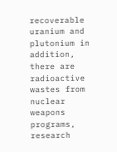recoverable uranium and plutonium in addition, there are radioactive wastes from nuclear weapons programs, research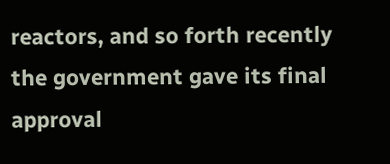reactors, and so forth recently the government gave its final approval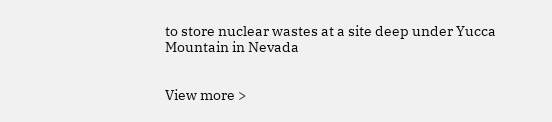to store nuclear wastes at a site deep under Yucca Mountain in Nevada


View more >